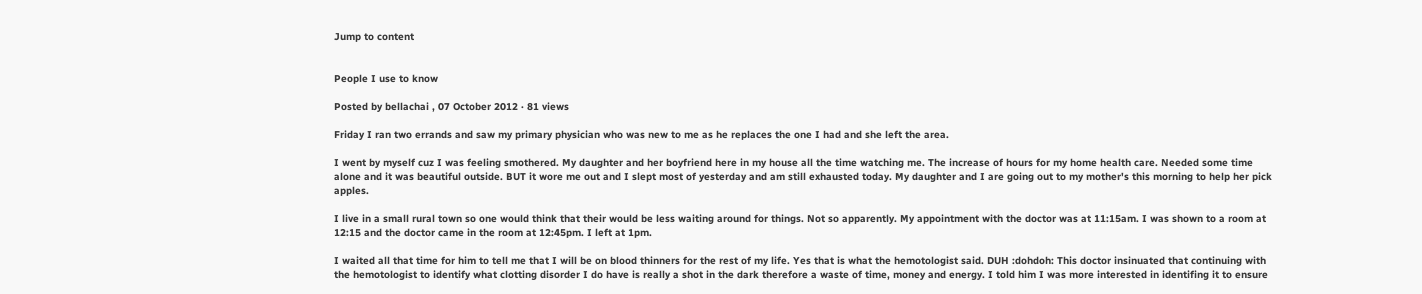Jump to content


People I use to know

Posted by bellachai , 07 October 2012 · 81 views

Friday I ran two errands and saw my primary physician who was new to me as he replaces the one I had and she left the area.

I went by myself cuz I was feeling smothered. My daughter and her boyfriend here in my house all the time watching me. The increase of hours for my home health care. Needed some time alone and it was beautiful outside. BUT it wore me out and I slept most of yesterday and am still exhausted today. My daughter and I are going out to my mother's this morning to help her pick apples.

I live in a small rural town so one would think that their would be less waiting around for things. Not so apparently. My appointment with the doctor was at 11:15am. I was shown to a room at 12:15 and the doctor came in the room at 12:45pm. I left at 1pm.

I waited all that time for him to tell me that I will be on blood thinners for the rest of my life. Yes that is what the hemotologist said. DUH :dohdoh: This doctor insinuated that continuing with the hemotologist to identify what clotting disorder I do have is really a shot in the dark therefore a waste of time, money and energy. I told him I was more interested in identifing it to ensure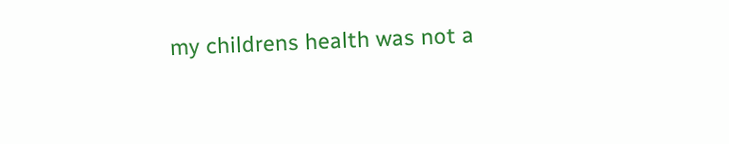my childrens health was not a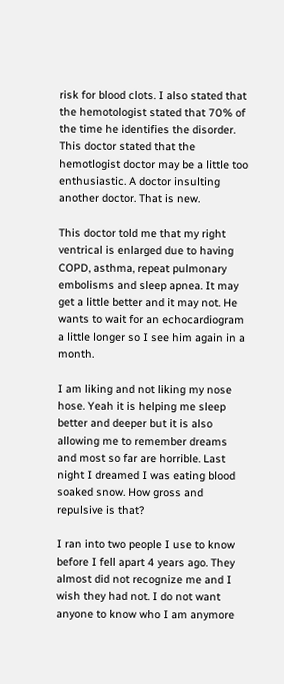risk for blood clots. I also stated that the hemotologist stated that 70% of the time he identifies the disorder. This doctor stated that the hemotlogist doctor may be a little too enthusiastic. A doctor insulting another doctor. That is new.

This doctor told me that my right ventrical is enlarged due to having COPD, asthma, repeat pulmonary embolisms and sleep apnea. It may get a little better and it may not. He wants to wait for an echocardiogram a little longer so I see him again in a month.

I am liking and not liking my nose hose. Yeah it is helping me sleep better and deeper but it is also allowing me to remember dreams and most so far are horrible. Last night I dreamed I was eating blood soaked snow. How gross and repulsive is that?

I ran into two people I use to know before I fell apart 4 years ago. They almost did not recognize me and I wish they had not. I do not want anyone to know who I am anymore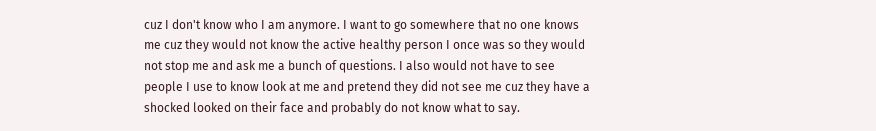cuz I don't know who I am anymore. I want to go somewhere that no one knows me cuz they would not know the active healthy person I once was so they would not stop me and ask me a bunch of questions. I also would not have to see people I use to know look at me and pretend they did not see me cuz they have a shocked looked on their face and probably do not know what to say.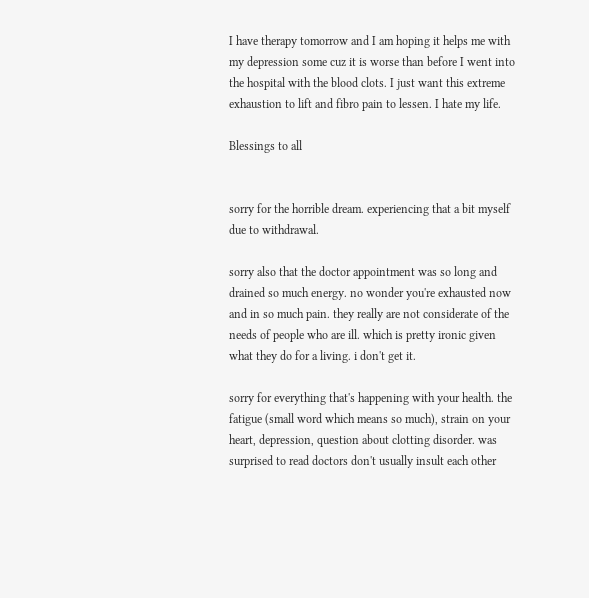I have therapy tomorrow and I am hoping it helps me with my depression some cuz it is worse than before I went into the hospital with the blood clots. I just want this extreme exhaustion to lift and fibro pain to lessen. I hate my life.

Blessings to all


sorry for the horrible dream. experiencing that a bit myself due to withdrawal.

sorry also that the doctor appointment was so long and drained so much energy. no wonder you're exhausted now and in so much pain. they really are not considerate of the needs of people who are ill. which is pretty ironic given what they do for a living. i don't get it.

sorry for everything that's happening with your health. the fatigue (small word which means so much), strain on your heart, depression, question about clotting disorder. was surprised to read doctors don't usually insult each other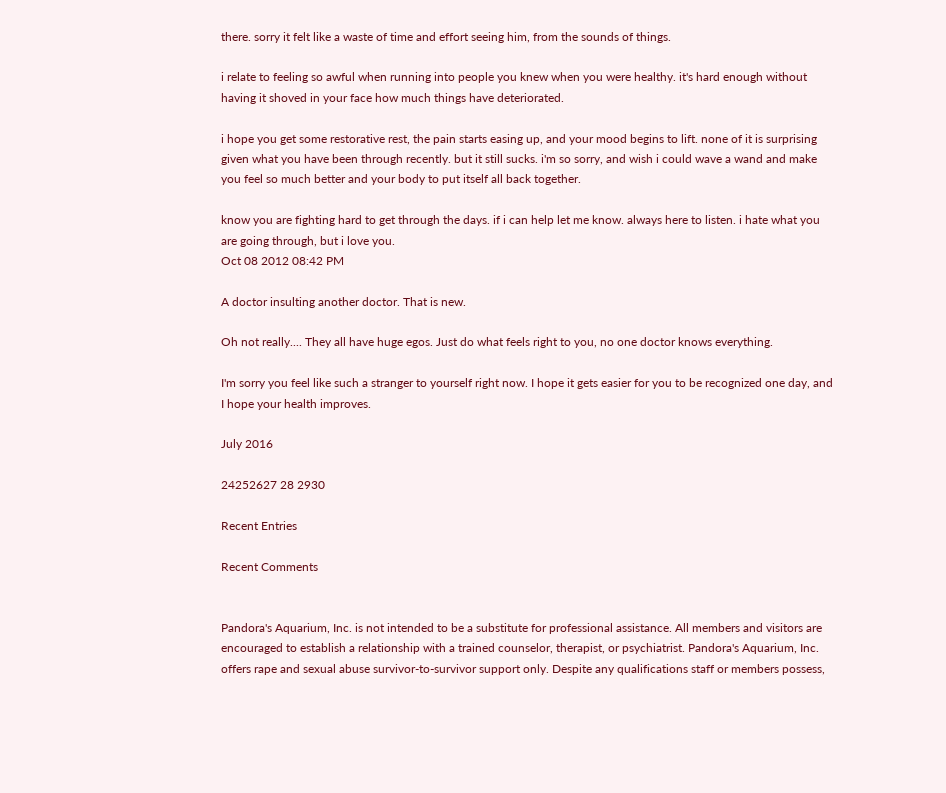there. sorry it felt like a waste of time and effort seeing him, from the sounds of things.

i relate to feeling so awful when running into people you knew when you were healthy. it's hard enough without having it shoved in your face how much things have deteriorated.

i hope you get some restorative rest, the pain starts easing up, and your mood begins to lift. none of it is surprising given what you have been through recently. but it still sucks. i'm so sorry, and wish i could wave a wand and make you feel so much better and your body to put itself all back together.

know you are fighting hard to get through the days. if i can help let me know. always here to listen. i hate what you are going through, but i love you.
Oct 08 2012 08:42 PM

A doctor insulting another doctor. That is new.

Oh not really.... They all have huge egos. Just do what feels right to you, no one doctor knows everything.

I'm sorry you feel like such a stranger to yourself right now. I hope it gets easier for you to be recognized one day, and I hope your health improves.

July 2016

24252627 28 2930

Recent Entries

Recent Comments


Pandora's Aquarium, Inc. is not intended to be a substitute for professional assistance. All members and visitors are encouraged to establish a relationship with a trained counselor, therapist, or psychiatrist. Pandora's Aquarium, Inc. offers rape and sexual abuse survivor-to-survivor support only. Despite any qualifications staff or members possess,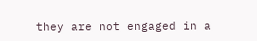they are not engaged in a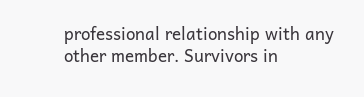professional relationship with any other member. Survivors in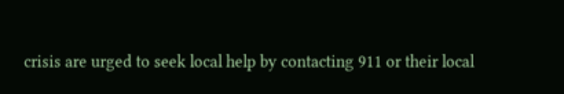crisis are urged to seek local help by contacting 911 or their local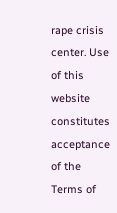rape crisis center. Use of this website constitutes acceptance of the Terms of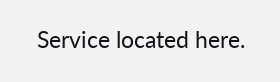Service located here.